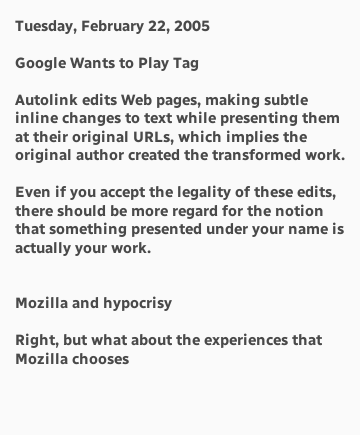Tuesday, February 22, 2005

Google Wants to Play Tag

Autolink edits Web pages, making subtle inline changes to text while presenting them at their original URLs, which implies the original author created the transformed work.

Even if you accept the legality of these edits, there should be more regard for the notion that something presented under your name is actually your work.


Mozilla and hypocrisy

Right, but what about the experiences that Mozilla chooses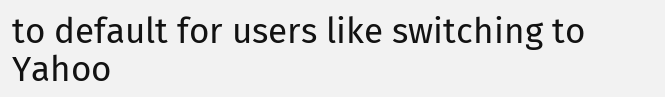to default for users like switching to  Yahoo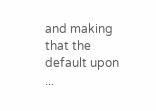and making that the default upon ...